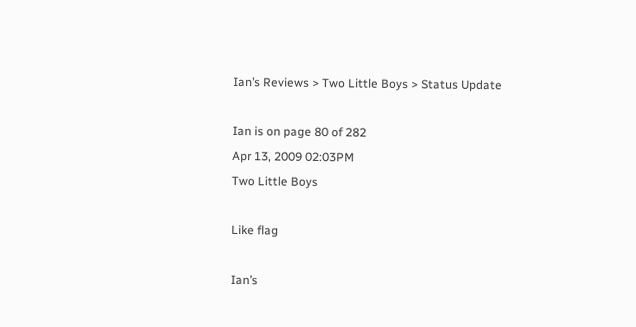Ian’s Reviews > Two Little Boys > Status Update

Ian is on page 80 of 282
Apr 13, 2009 02:03PM
Two Little Boys

Like flag

Ian’s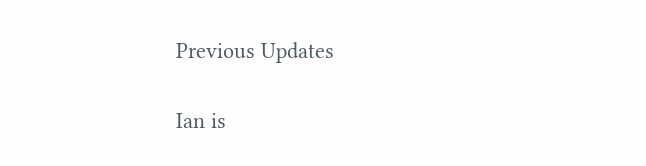Previous Updates

Ian is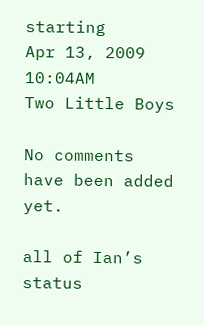starting
Apr 13, 2009 10:04AM
Two Little Boys

No comments have been added yet.

all of Ian’s status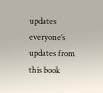updates
everyone’s updates from this book